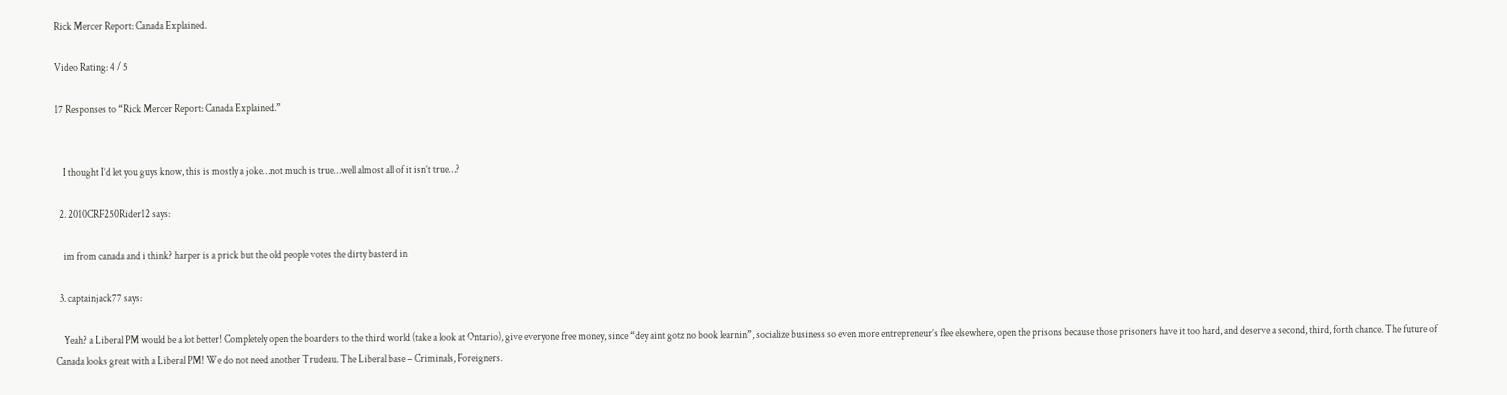Rick Mercer Report: Canada Explained.

Video Rating: 4 / 5

17 Responses to “Rick Mercer Report: Canada Explained.”


    I thought I’d let you guys know, this is mostly a joke…not much is true…well almost all of it isn’t true…?

  2. 2010CRF250Rider12 says:

    im from canada and i think? harper is a prick but the old people votes the dirty basterd in

  3. captainjack77 says:

    Yeah? a Liberal PM would be a lot better! Completely open the boarders to the third world (take a look at Ontario), give everyone free money, since “dey aint gotz no book learnin”, socialize business so even more entrepreneur’s flee elsewhere, open the prisons because those prisoners have it too hard, and deserve a second, third, forth chance. The future of Canada looks great with a Liberal PM! We do not need another Trudeau. The Liberal base – Criminals, Foreigners.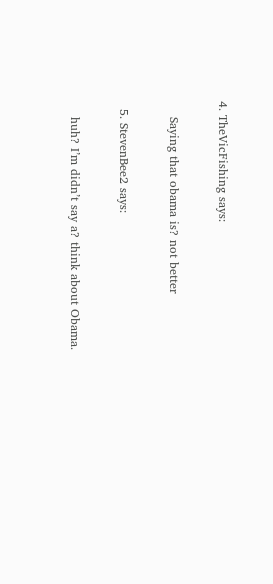4. TheVicFishing says:

    Saying that obama is? not better

  5. StevenBee2 says:

    huh? I’m didn’t say a? think about Obama.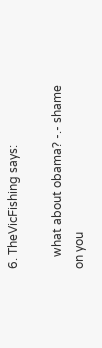6. TheVicFishing says:

    what about obama? -.- shame on you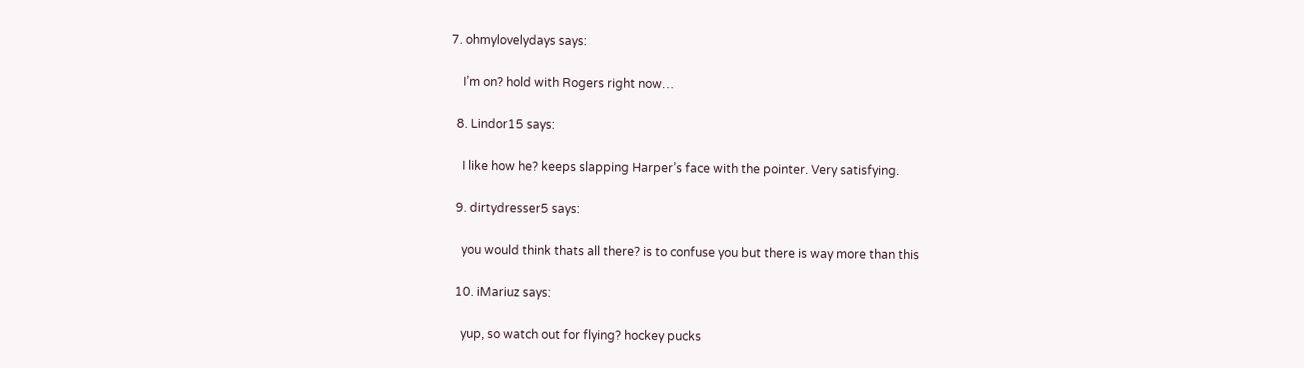7. ohmylovelydays says:

    I’m on? hold with Rogers right now…

  8. Lindor15 says:

    I like how he? keeps slapping Harper’s face with the pointer. Very satisfying.

  9. dirtydresser5 says:

    you would think thats all there? is to confuse you but there is way more than this

  10. iMariuz says:

    yup, so watch out for flying? hockey pucks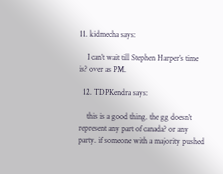11. kidmecha says:

    I can’t wait till Stephen Harper’s time is? over as PM.

  12. TDPKendra says:

    this is a good thing. the gg doesn’t represent any part of canada? or any party. if someone with a majority pushed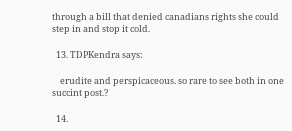through a bill that denied canadians rights she could step in and stop it cold.

  13. TDPKendra says:

    erudite and perspicaceous. so rare to see both in one succint post.?

  14.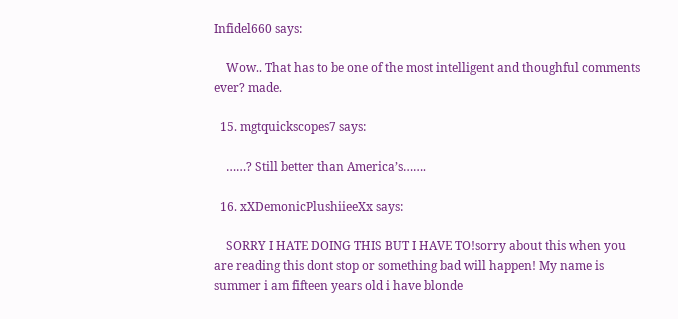Infidel660 says:

    Wow.. That has to be one of the most intelligent and thoughful comments ever? made.

  15. mgtquickscopes7 says:

    ……? Still better than America’s…….

  16. xXDemonicPlushiieeXx says:

    SORRY I HATE DOING THIS BUT I HAVE TO!sorry about this when you are reading this dont stop or something bad will happen! My name is summer i am fifteen years old i have blonde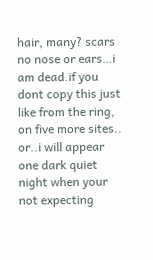hair, many? scars no nose or ears…i am dead.if you dont copy this just like from the ring, on five more sites.. or..i will appear one dark quiet night when your not expecting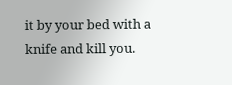it by your bed with a knife and kill you.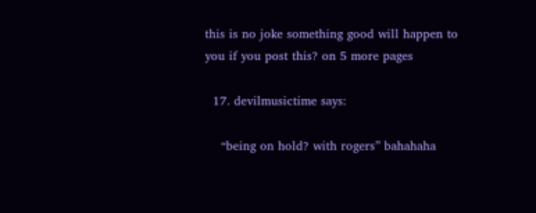this is no joke something good will happen to you if you post this? on 5 more pages

  17. devilmusictime says:

    “being on hold? with rogers” bahahaha